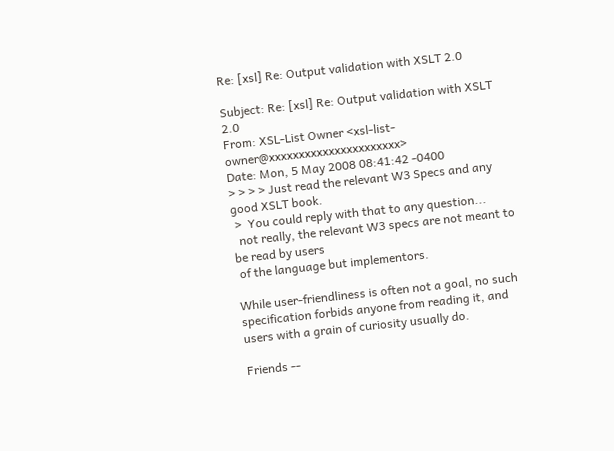Re: [xsl] Re: Output validation with XSLT 2.0

Subject: Re: [xsl] Re: Output validation with XSLT 2.0
From: XSL-List Owner <xsl-list-owner@xxxxxxxxxxxxxxxxxxxxxx>
Date: Mon, 5 May 2008 08:41:42 -0400
> > > > Just read the relevant W3 Specs and any good XSLT book.
 >  You could reply with that to any question...
  not really, the relevant W3 specs are not meant to be read by users
 of the language but implementors.

While user-friendliness is often not a goal, no such specification forbids anyone from reading it, and users with a grain of curiosity usually do.

Friends --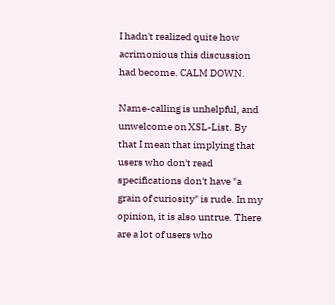I hadn't realized quite how acrimonious this discussion had become. CALM DOWN.

Name-calling is unhelpful, and unwelcome on XSL-List. By that I mean that implying that users who don't read specifications don't have "a grain of curiosity" is rude. In my opinion, it is also untrue. There are a lot of users who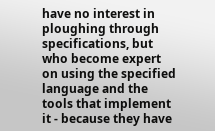have no interest in ploughing through specifications, but who become expert on using the specified language and the tools that implement it - because they have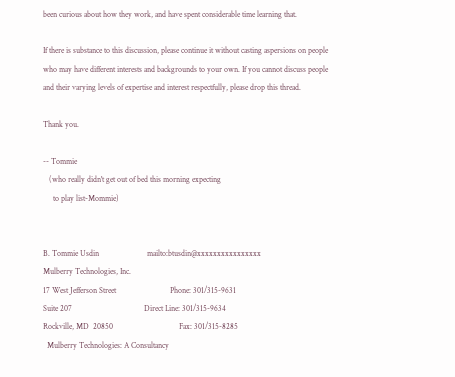been curious about how they work, and have spent considerable time learning that.

If there is substance to this discussion, please continue it without casting aspersions on people who may have different interests and backgrounds to your own. If you cannot discuss people and their varying levels of expertise and interest respectfully, please drop this thread.

Thank you.

-- Tommie
   (who really didn't get out of bed this morning expecting
     to play list-Mommie)


B. Tommie Usdin                        mailto:btusdin@xxxxxxxxxxxxxxxx
Mulberry Technologies, Inc.
17 West Jefferson Street                           Phone: 301/315-9631
Suite 207                                    Direct Line: 301/315-9634
Rockville, MD  20850                                 Fax: 301/315-8285
  Mulberry Technologies: A Consultancy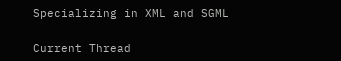Specializing in XML and SGML

Current Thread